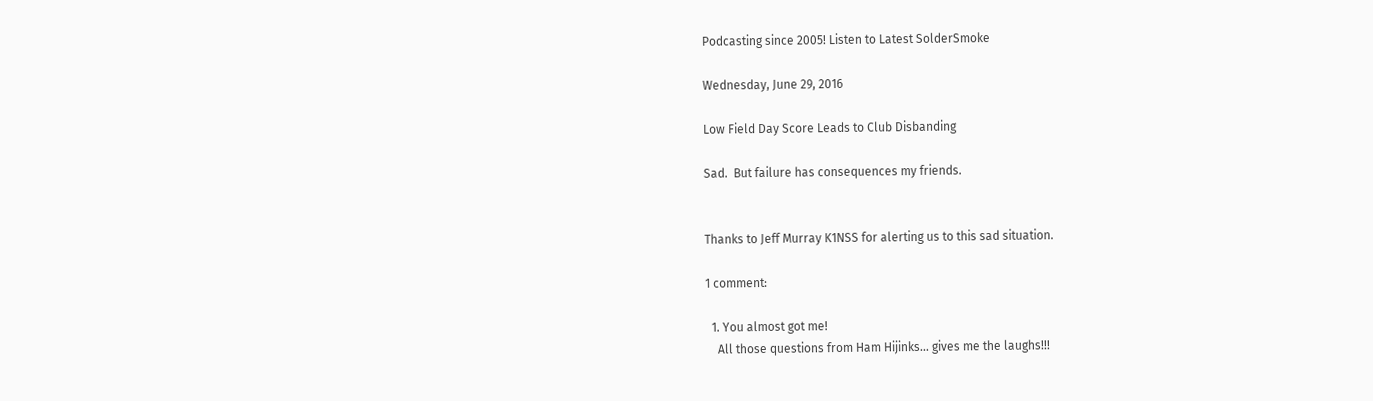Podcasting since 2005! Listen to Latest SolderSmoke

Wednesday, June 29, 2016

Low Field Day Score Leads to Club Disbanding

Sad.  But failure has consequences my friends.


Thanks to Jeff Murray K1NSS for alerting us to this sad situation.

1 comment:

  1. You almost got me!
    All those questions from Ham Hijinks... gives me the laughs!!!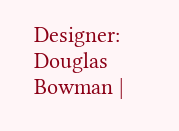Designer: Douglas Bowman |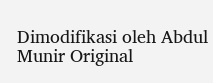Dimodifikasi oleh Abdul Munir Original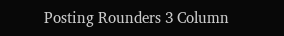Posting Rounders 3 Column